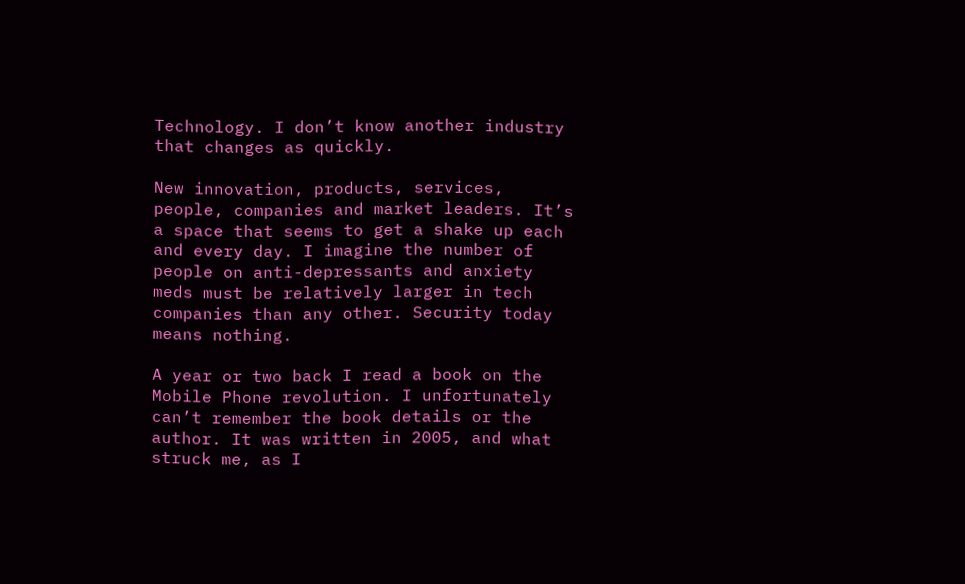Technology. I don’t know another industry that changes as quickly.

New innovation, products, services, people, companies and market leaders. It’s a space that seems to get a shake up each and every day. I imagine the number of people on anti-depressants and anxiety meds must be relatively larger in tech companies than any other. Security today means nothing.

A year or two back I read a book on the Mobile Phone revolution. I unfortunately can’t remember the book details or the author. It was written in 2005, and what struck me, as I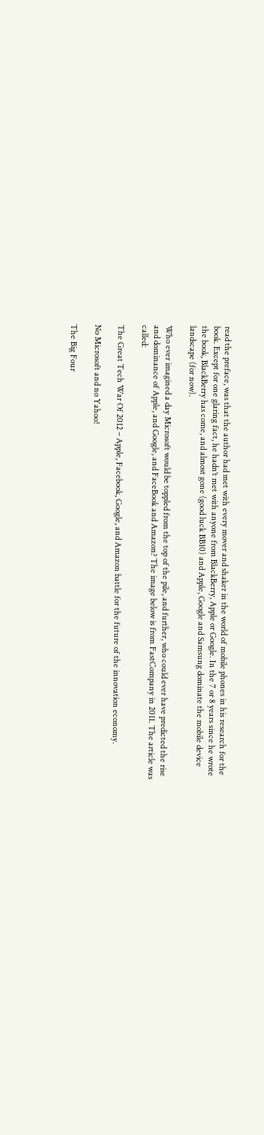read the preface, was that the author had met with every mover and shaker in the world of mobile phones in his research for the book. Except for one glaring fact, he hadn’t met with anyone from BlackBerry, Apple or Google. In the 7 or 8 years since he wrote the book, BlackBerry has come, and almost gone (good luck BB10) and Apple, Google and Samsung dominate the mobile device landscape (for now).

Who ever imagined a day Microsoft would be toppled from the top of the pile, and further, who could ever have predicted the rise and dominance of Apple, and Google, and FaceBook and Amazon? The image below is from FastCompany in 2011. The article was called:

The Great Tech War Of 2012 – Apple, Facebook, Google, and Amazon battle for the future of the innovation economy.

No Microsoft and no Yahoo!

The Big Four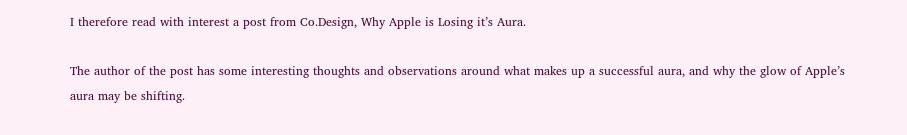I therefore read with interest a post from Co.Design, Why Apple is Losing it’s Aura.

The author of the post has some interesting thoughts and observations around what makes up a successful aura, and why the glow of Apple’s aura may be shifting.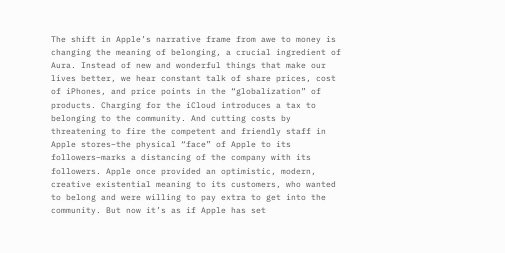The shift in Apple’s narrative frame from awe to money is changing the meaning of belonging, a crucial ingredient of Aura. Instead of new and wonderful things that make our lives better, we hear constant talk of share prices, cost of iPhones, and price points in the “globalization” of products. Charging for the iCloud introduces a tax to belonging to the community. And cutting costs by threatening to fire the competent and friendly staff in Apple stores–the physical “face” of Apple to its followers–marks a distancing of the company with its followers. Apple once provided an optimistic, modern, creative existential meaning to its customers, who wanted to belong and were willing to pay extra to get into the community. But now it’s as if Apple has set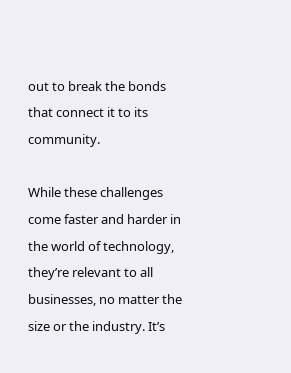out to break the bonds that connect it to its community.

While these challenges come faster and harder in the world of technology, they’re relevant to all businesses, no matter the size or the industry. It’s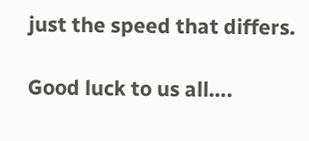just the speed that differs.

Good luck to us all….